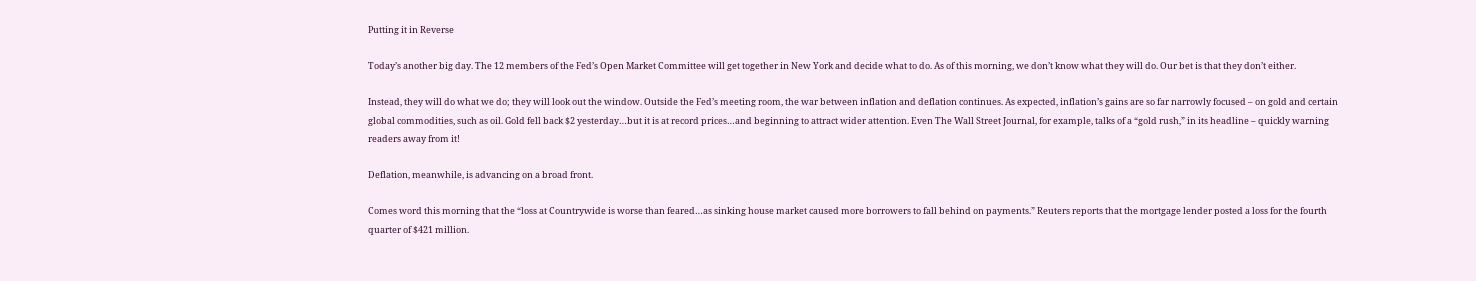Putting it in Reverse

Today’s another big day. The 12 members of the Fed’s Open Market Committee will get together in New York and decide what to do. As of this morning, we don’t know what they will do. Our bet is that they don’t either.

Instead, they will do what we do; they will look out the window. Outside the Fed’s meeting room, the war between inflation and deflation continues. As expected, inflation’s gains are so far narrowly focused – on gold and certain global commodities, such as oil. Gold fell back $2 yesterday…but it is at record prices…and beginning to attract wider attention. Even The Wall Street Journal, for example, talks of a “gold rush,” in its headline – quickly warning readers away from it!

Deflation, meanwhile, is advancing on a broad front.

Comes word this morning that the “loss at Countrywide is worse than feared…as sinking house market caused more borrowers to fall behind on payments.” Reuters reports that the mortgage lender posted a loss for the fourth quarter of $421 million.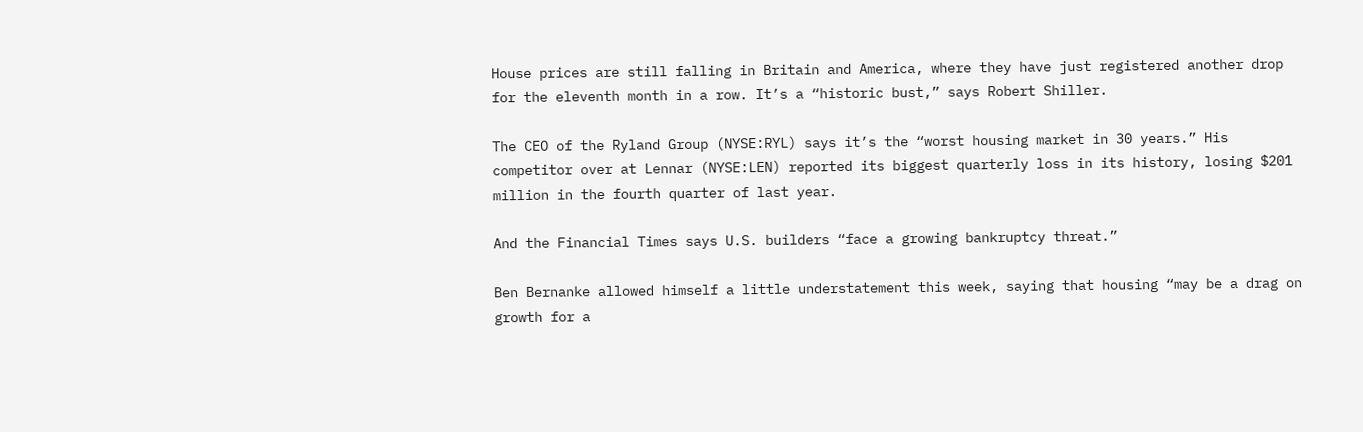House prices are still falling in Britain and America, where they have just registered another drop for the eleventh month in a row. It’s a “historic bust,” says Robert Shiller.

The CEO of the Ryland Group (NYSE:RYL) says it’s the “worst housing market in 30 years.” His competitor over at Lennar (NYSE:LEN) reported its biggest quarterly loss in its history, losing $201 million in the fourth quarter of last year.

And the Financial Times says U.S. builders “face a growing bankruptcy threat.”

Ben Bernanke allowed himself a little understatement this week, saying that housing “may be a drag on growth for a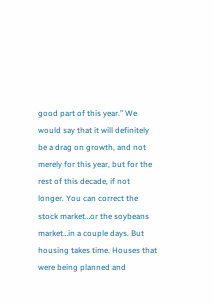good part of this year.” We would say that it will definitely be a drag on growth, and not merely for this year, but for the rest of this decade, if not longer. You can correct the stock market…or the soybeans market…in a couple days. But housing takes time. Houses that were being planned and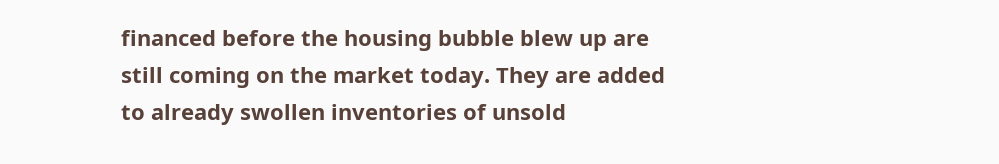financed before the housing bubble blew up are still coming on the market today. They are added to already swollen inventories of unsold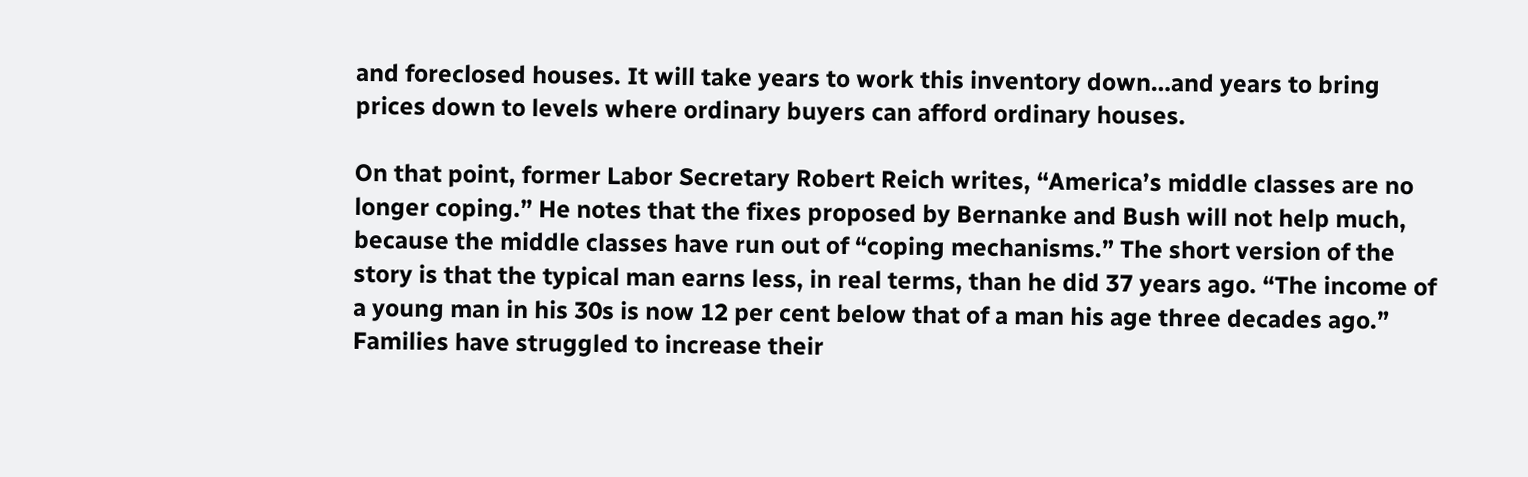and foreclosed houses. It will take years to work this inventory down…and years to bring prices down to levels where ordinary buyers can afford ordinary houses.

On that point, former Labor Secretary Robert Reich writes, “America’s middle classes are no longer coping.” He notes that the fixes proposed by Bernanke and Bush will not help much, because the middle classes have run out of “coping mechanisms.” The short version of the story is that the typical man earns less, in real terms, than he did 37 years ago. “The income of a young man in his 30s is now 12 per cent below that of a man his age three decades ago.” Families have struggled to increase their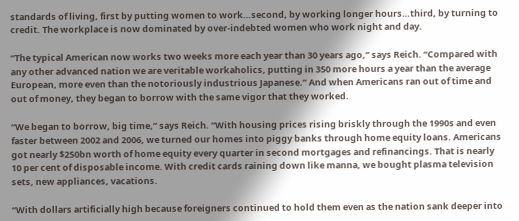standards of living, first by putting women to work…second, by working longer hours…third, by turning to credit. The workplace is now dominated by over-indebted women who work night and day.

“The typical American now works two weeks more each year than 30 years ago,” says Reich. “Compared with any other advanced nation we are veritable workaholics, putting in 350 more hours a year than the average European, more even than the notoriously industrious Japanese.” And when Americans ran out of time and out of money, they began to borrow with the same vigor that they worked.

“We began to borrow, big time,” says Reich. “With housing prices rising briskly through the 1990s and even faster between 2002 and 2006, we turned our homes into piggy banks through home equity loans. Americans got nearly $250bn worth of home equity every quarter in second mortgages and refinancings. That is nearly 10 per cent of disposable income. With credit cards raining down like manna, we bought plasma television sets, new appliances, vacations.

“With dollars artificially high because foreigners continued to hold them even as the nation sank deeper into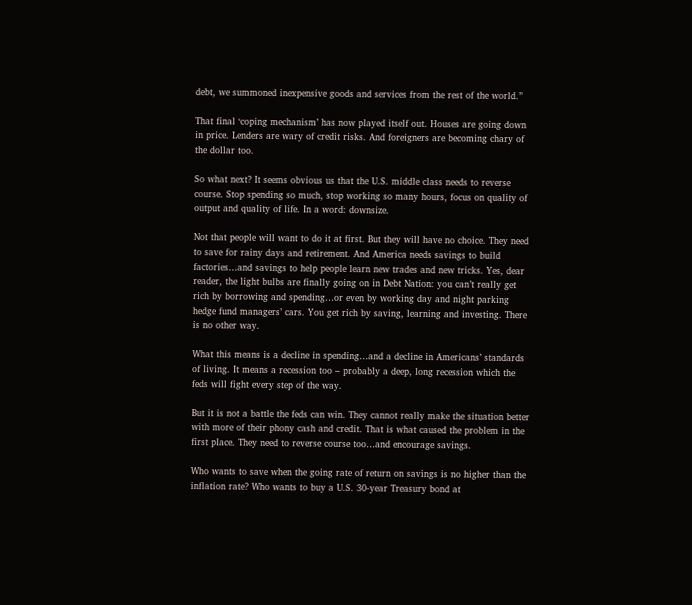debt, we summoned inexpensive goods and services from the rest of the world.”

That final ‘coping mechanism’ has now played itself out. Houses are going down in price. Lenders are wary of credit risks. And foreigners are becoming chary of the dollar too.

So what next? It seems obvious us that the U.S. middle class needs to reverse course. Stop spending so much, stop working so many hours, focus on quality of output and quality of life. In a word: downsize.

Not that people will want to do it at first. But they will have no choice. They need to save for rainy days and retirement. And America needs savings to build factories…and savings to help people learn new trades and new tricks. Yes, dear reader, the light bulbs are finally going on in Debt Nation: you can’t really get rich by borrowing and spending…or even by working day and night parking hedge fund managers’ cars. You get rich by saving, learning and investing. There is no other way.

What this means is a decline in spending…and a decline in Americans’ standards of living. It means a recession too – probably a deep, long recession which the feds will fight every step of the way.

But it is not a battle the feds can win. They cannot really make the situation better with more of their phony cash and credit. That is what caused the problem in the first place. They need to reverse course too…and encourage savings.

Who wants to save when the going rate of return on savings is no higher than the inflation rate? Who wants to buy a U.S. 30-year Treasury bond at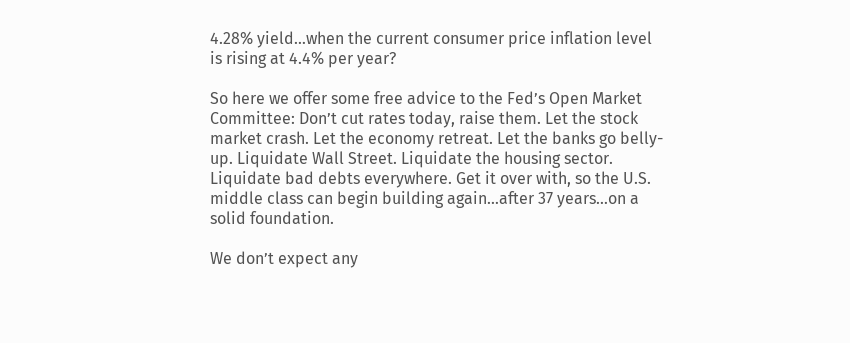4.28% yield…when the current consumer price inflation level is rising at 4.4% per year?

So here we offer some free advice to the Fed’s Open Market Committee: Don’t cut rates today, raise them. Let the stock market crash. Let the economy retreat. Let the banks go belly-up. Liquidate Wall Street. Liquidate the housing sector. Liquidate bad debts everywhere. Get it over with, so the U.S. middle class can begin building again…after 37 years…on a solid foundation.

We don’t expect any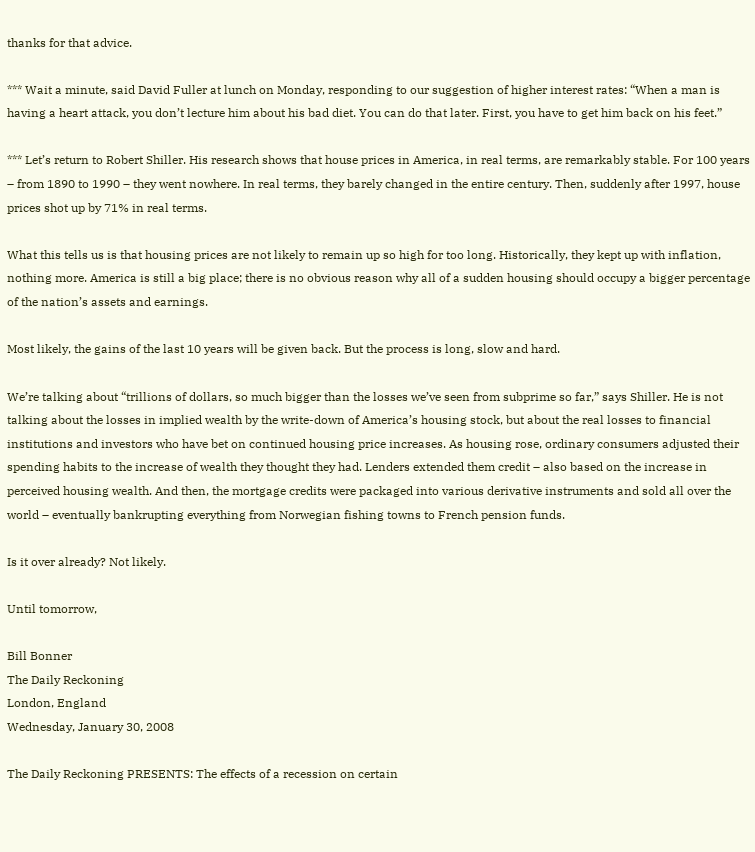thanks for that advice.

*** Wait a minute, said David Fuller at lunch on Monday, responding to our suggestion of higher interest rates: “When a man is having a heart attack, you don’t lecture him about his bad diet. You can do that later. First, you have to get him back on his feet.”

*** Let’s return to Robert Shiller. His research shows that house prices in America, in real terms, are remarkably stable. For 100 years – from 1890 to 1990 – they went nowhere. In real terms, they barely changed in the entire century. Then, suddenly after 1997, house prices shot up by 71% in real terms.

What this tells us is that housing prices are not likely to remain up so high for too long. Historically, they kept up with inflation, nothing more. America is still a big place; there is no obvious reason why all of a sudden housing should occupy a bigger percentage of the nation’s assets and earnings.

Most likely, the gains of the last 10 years will be given back. But the process is long, slow and hard.

We’re talking about “trillions of dollars, so much bigger than the losses we’ve seen from subprime so far,” says Shiller. He is not talking about the losses in implied wealth by the write-down of America’s housing stock, but about the real losses to financial institutions and investors who have bet on continued housing price increases. As housing rose, ordinary consumers adjusted their spending habits to the increase of wealth they thought they had. Lenders extended them credit – also based on the increase in perceived housing wealth. And then, the mortgage credits were packaged into various derivative instruments and sold all over the world – eventually bankrupting everything from Norwegian fishing towns to French pension funds.

Is it over already? Not likely.

Until tomorrow,

Bill Bonner
The Daily Reckoning
London, England
Wednesday, January 30, 2008

The Daily Reckoning PRESENTS: The effects of a recession on certain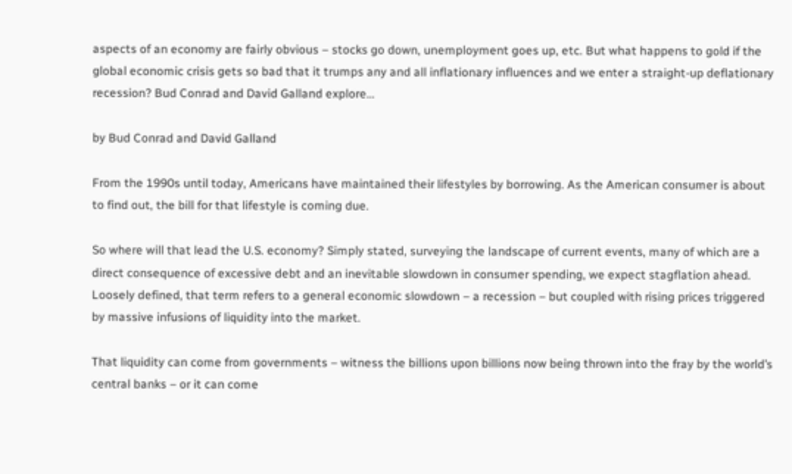aspects of an economy are fairly obvious – stocks go down, unemployment goes up, etc. But what happens to gold if the global economic crisis gets so bad that it trumps any and all inflationary influences and we enter a straight-up deflationary recession? Bud Conrad and David Galland explore…

by Bud Conrad and David Galland

From the 1990s until today, Americans have maintained their lifestyles by borrowing. As the American consumer is about to find out, the bill for that lifestyle is coming due.

So where will that lead the U.S. economy? Simply stated, surveying the landscape of current events, many of which are a direct consequence of excessive debt and an inevitable slowdown in consumer spending, we expect stagflation ahead. Loosely defined, that term refers to a general economic slowdown – a recession – but coupled with rising prices triggered by massive infusions of liquidity into the market.

That liquidity can come from governments – witness the billions upon billions now being thrown into the fray by the world’s central banks – or it can come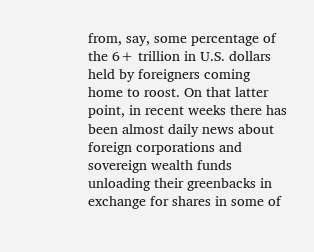from, say, some percentage of the 6+ trillion in U.S. dollars held by foreigners coming home to roost. On that latter point, in recent weeks there has been almost daily news about foreign corporations and sovereign wealth funds unloading their greenbacks in exchange for shares in some of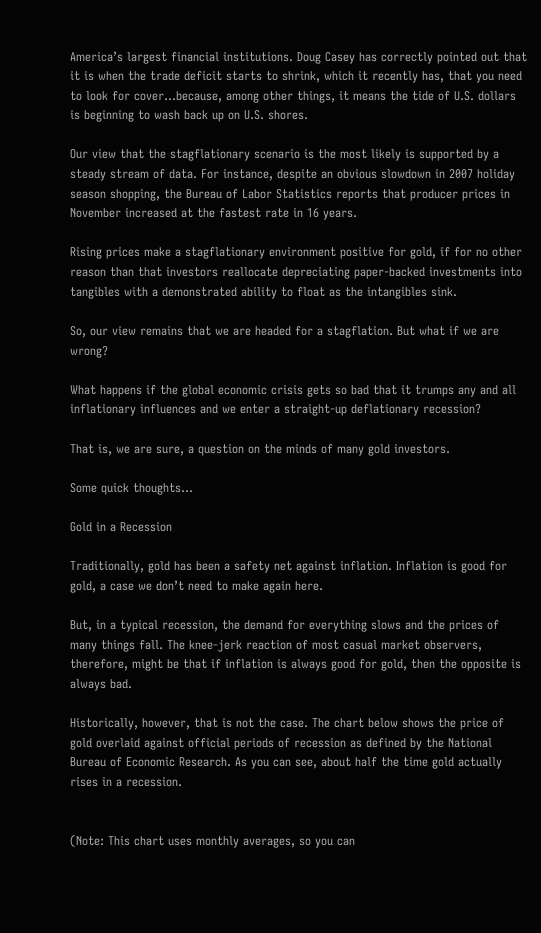America’s largest financial institutions. Doug Casey has correctly pointed out that it is when the trade deficit starts to shrink, which it recently has, that you need to look for cover…because, among other things, it means the tide of U.S. dollars is beginning to wash back up on U.S. shores.

Our view that the stagflationary scenario is the most likely is supported by a steady stream of data. For instance, despite an obvious slowdown in 2007 holiday season shopping, the Bureau of Labor Statistics reports that producer prices in November increased at the fastest rate in 16 years.

Rising prices make a stagflationary environment positive for gold, if for no other reason than that investors reallocate depreciating paper-backed investments into tangibles with a demonstrated ability to float as the intangibles sink.

So, our view remains that we are headed for a stagflation. But what if we are wrong?

What happens if the global economic crisis gets so bad that it trumps any and all inflationary influences and we enter a straight-up deflationary recession?

That is, we are sure, a question on the minds of many gold investors.

Some quick thoughts…

Gold in a Recession

Traditionally, gold has been a safety net against inflation. Inflation is good for gold, a case we don’t need to make again here.

But, in a typical recession, the demand for everything slows and the prices of many things fall. The knee-jerk reaction of most casual market observers, therefore, might be that if inflation is always good for gold, then the opposite is always bad.

Historically, however, that is not the case. The chart below shows the price of gold overlaid against official periods of recession as defined by the National Bureau of Economic Research. As you can see, about half the time gold actually rises in a recession.


(Note: This chart uses monthly averages, so you can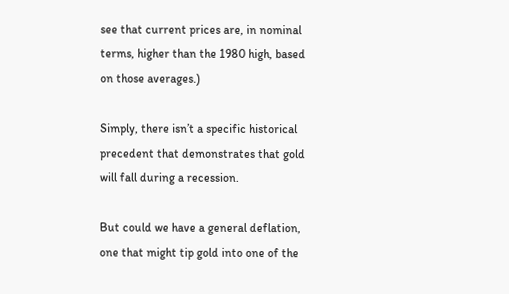see that current prices are, in nominal terms, higher than the 1980 high, based on those averages.)

Simply, there isn’t a specific historical precedent that demonstrates that gold will fall during a recession.

But could we have a general deflation, one that might tip gold into one of the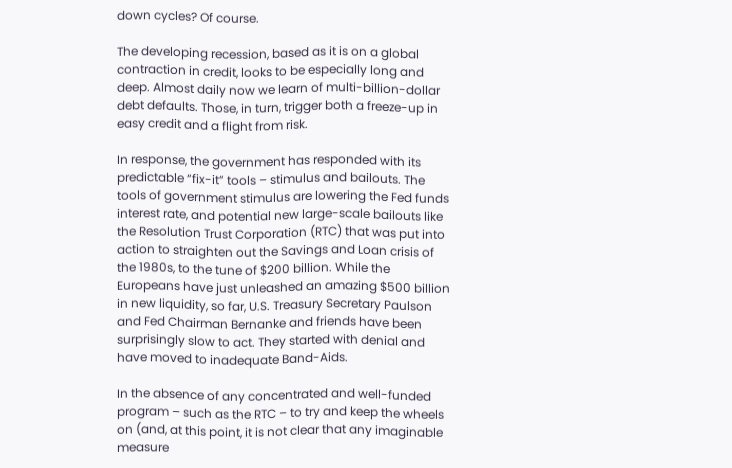down cycles? Of course.

The developing recession, based as it is on a global contraction in credit, looks to be especially long and deep. Almost daily now we learn of multi-billion-dollar debt defaults. Those, in turn, trigger both a freeze-up in easy credit and a flight from risk.

In response, the government has responded with its predictable “fix-it” tools – stimulus and bailouts. The tools of government stimulus are lowering the Fed funds interest rate, and potential new large-scale bailouts like the Resolution Trust Corporation (RTC) that was put into action to straighten out the Savings and Loan crisis of the 1980s, to the tune of $200 billion. While the Europeans have just unleashed an amazing $500 billion in new liquidity, so far, U.S. Treasury Secretary Paulson and Fed Chairman Bernanke and friends have been surprisingly slow to act. They started with denial and have moved to inadequate Band-Aids.

In the absence of any concentrated and well-funded program – such as the RTC – to try and keep the wheels on (and, at this point, it is not clear that any imaginable measure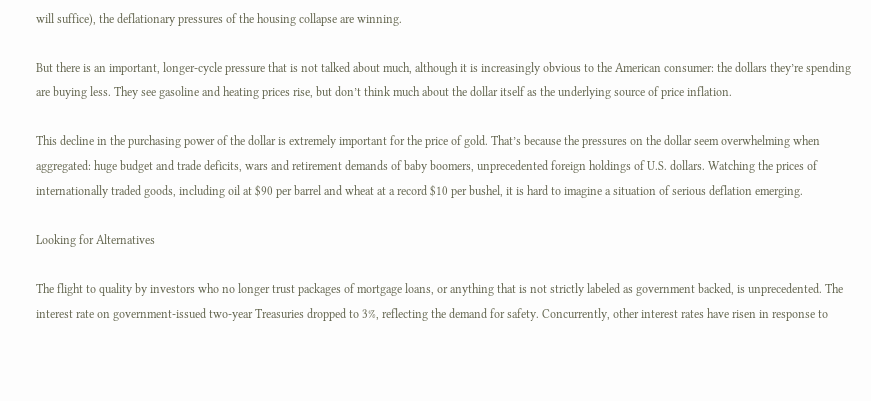will suffice), the deflationary pressures of the housing collapse are winning.

But there is an important, longer-cycle pressure that is not talked about much, although it is increasingly obvious to the American consumer: the dollars they’re spending are buying less. They see gasoline and heating prices rise, but don’t think much about the dollar itself as the underlying source of price inflation.

This decline in the purchasing power of the dollar is extremely important for the price of gold. That’s because the pressures on the dollar seem overwhelming when aggregated: huge budget and trade deficits, wars and retirement demands of baby boomers, unprecedented foreign holdings of U.S. dollars. Watching the prices of internationally traded goods, including oil at $90 per barrel and wheat at a record $10 per bushel, it is hard to imagine a situation of serious deflation emerging.

Looking for Alternatives

The flight to quality by investors who no longer trust packages of mortgage loans, or anything that is not strictly labeled as government backed, is unprecedented. The interest rate on government-issued two-year Treasuries dropped to 3%, reflecting the demand for safety. Concurrently, other interest rates have risen in response to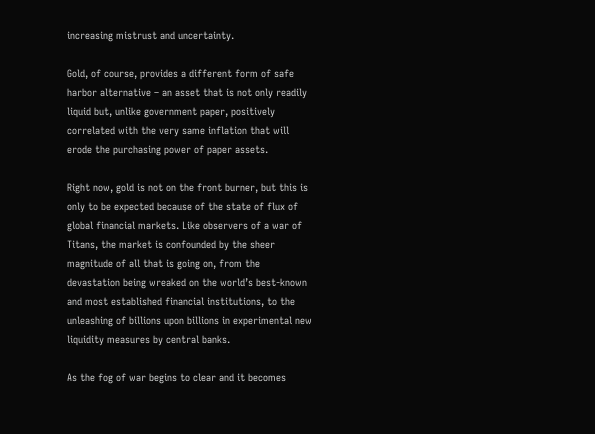increasing mistrust and uncertainty.

Gold, of course, provides a different form of safe harbor alternative – an asset that is not only readily liquid but, unlike government paper, positively correlated with the very same inflation that will erode the purchasing power of paper assets.

Right now, gold is not on the front burner, but this is only to be expected because of the state of flux of global financial markets. Like observers of a war of Titans, the market is confounded by the sheer magnitude of all that is going on, from the devastation being wreaked on the world’s best-known and most established financial institutions, to the unleashing of billions upon billions in experimental new liquidity measures by central banks.

As the fog of war begins to clear and it becomes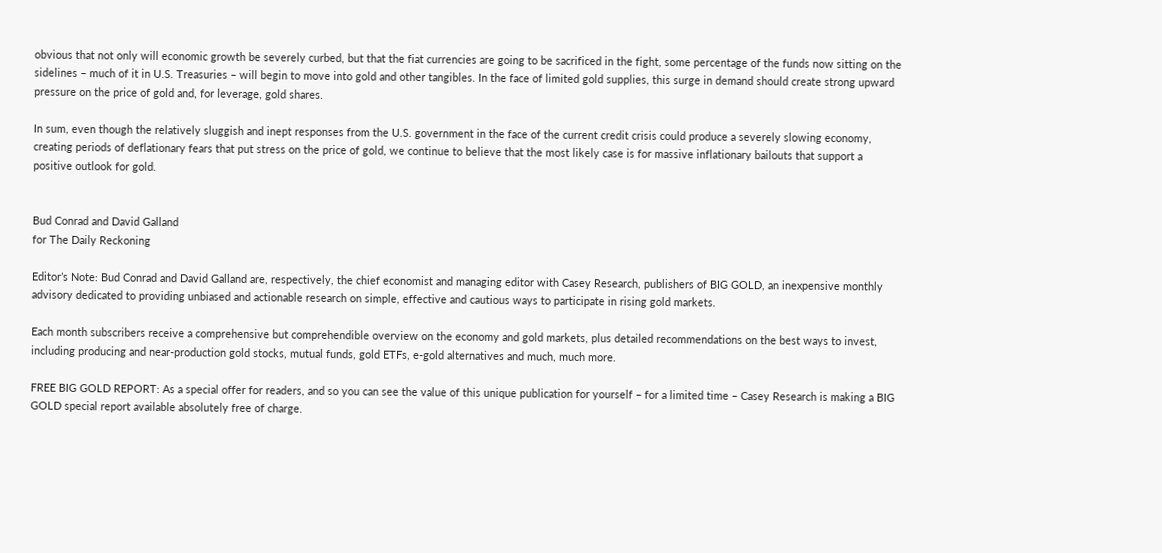obvious that not only will economic growth be severely curbed, but that the fiat currencies are going to be sacrificed in the fight, some percentage of the funds now sitting on the sidelines – much of it in U.S. Treasuries – will begin to move into gold and other tangibles. In the face of limited gold supplies, this surge in demand should create strong upward pressure on the price of gold and, for leverage, gold shares.

In sum, even though the relatively sluggish and inept responses from the U.S. government in the face of the current credit crisis could produce a severely slowing economy, creating periods of deflationary fears that put stress on the price of gold, we continue to believe that the most likely case is for massive inflationary bailouts that support a positive outlook for gold.


Bud Conrad and David Galland
for The Daily Reckoning

Editor’s Note: Bud Conrad and David Galland are, respectively, the chief economist and managing editor with Casey Research, publishers of BIG GOLD, an inexpensive monthly advisory dedicated to providing unbiased and actionable research on simple, effective and cautious ways to participate in rising gold markets.

Each month subscribers receive a comprehensive but comprehendible overview on the economy and gold markets, plus detailed recommendations on the best ways to invest, including producing and near-production gold stocks, mutual funds, gold ETFs, e-gold alternatives and much, much more.

FREE BIG GOLD REPORT: As a special offer for readers, and so you can see the value of this unique publication for yourself – for a limited time – Casey Research is making a BIG GOLD special report available absolutely free of charge.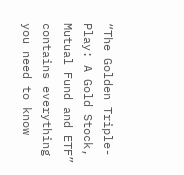“The Golden Triple-Play: A Gold Stock, Mutual Fund and ETF” contains everything you need to know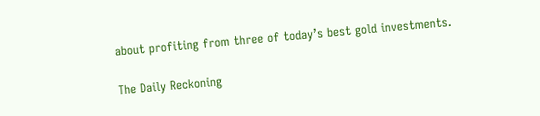about profiting from three of today’s best gold investments.

The Daily Reckoning